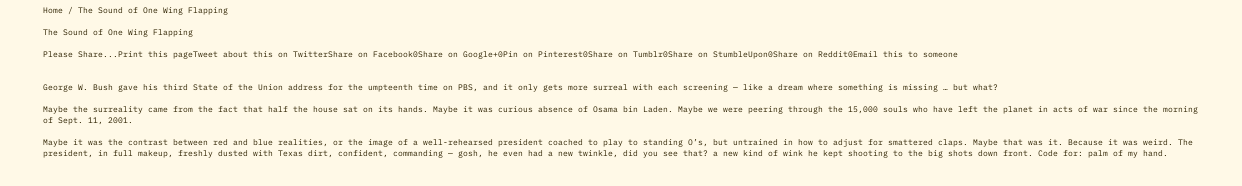Home / The Sound of One Wing Flapping

The Sound of One Wing Flapping

Please Share...Print this pageTweet about this on TwitterShare on Facebook0Share on Google+0Pin on Pinterest0Share on Tumblr0Share on StumbleUpon0Share on Reddit0Email this to someone


George W. Bush gave his third State of the Union address for the umpteenth time on PBS, and it only gets more surreal with each screening — like a dream where something is missing … but what?

Maybe the surreality came from the fact that half the house sat on its hands. Maybe it was curious absence of Osama bin Laden. Maybe we were peering through the 15,000 souls who have left the planet in acts of war since the morning of Sept. 11, 2001.

Maybe it was the contrast between red and blue realities, or the image of a well-rehearsed president coached to play to standing O’s, but untrained in how to adjust for smattered claps. Maybe that was it. Because it was weird. The president, in full makeup, freshly dusted with Texas dirt, confident, commanding — gosh, he even had a new twinkle, did you see that? a new kind of wink he kept shooting to the big shots down front. Code for: palm of my hand.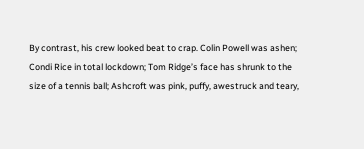By contrast, his crew looked beat to crap. Colin Powell was ashen; Condi Rice in total lockdown; Tom Ridge’s face has shrunk to the size of a tennis ball; Ashcroft was pink, puffy, awestruck and teary,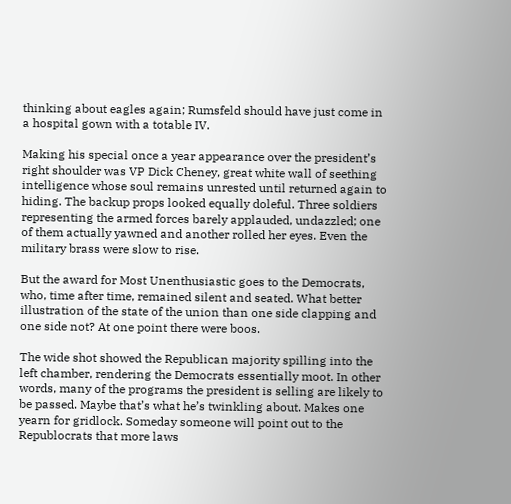thinking about eagles again; Rumsfeld should have just come in a hospital gown with a totable IV.

Making his special once a year appearance over the president’s right shoulder was VP Dick Cheney, great white wall of seething intelligence whose soul remains unrested until returned again to hiding. The backup props looked equally doleful. Three soldiers representing the armed forces barely applauded, undazzled; one of them actually yawned and another rolled her eyes. Even the military brass were slow to rise.

But the award for Most Unenthusiastic goes to the Democrats, who, time after time, remained silent and seated. What better illustration of the state of the union than one side clapping and one side not? At one point there were boos.

The wide shot showed the Republican majority spilling into the left chamber, rendering the Democrats essentially moot. In other words, many of the programs the president is selling are likely to be passed. Maybe that’s what he’s twinkling about. Makes one yearn for gridlock. Someday someone will point out to the Republocrats that more laws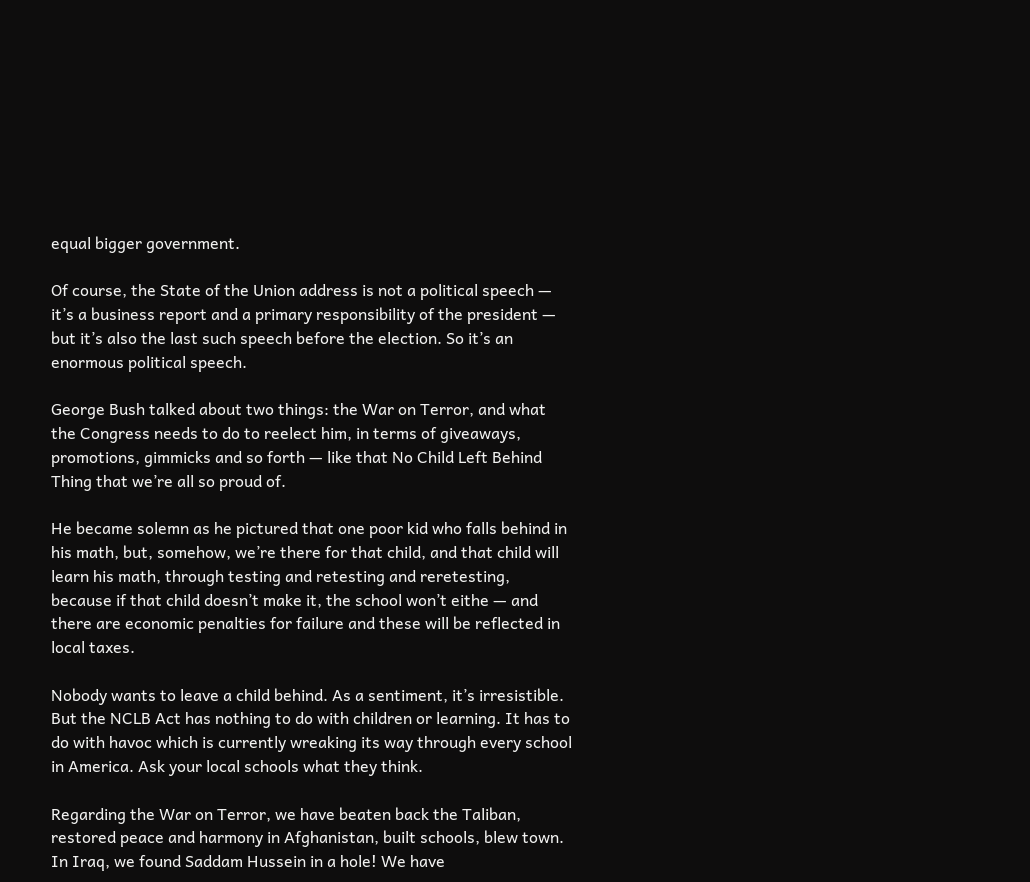equal bigger government.

Of course, the State of the Union address is not a political speech — it’s a business report and a primary responsibility of the president — but it’s also the last such speech before the election. So it’s an enormous political speech.

George Bush talked about two things: the War on Terror, and what the Congress needs to do to reelect him, in terms of giveaways, promotions, gimmicks and so forth — like that No Child Left Behind Thing that we’re all so proud of.

He became solemn as he pictured that one poor kid who falls behind in his math, but, somehow, we’re there for that child, and that child will learn his math, through testing and retesting and reretesting, because if that child doesn’t make it, the school won’t eithe — and there are economic penalties for failure and these will be reflected in local taxes.

Nobody wants to leave a child behind. As a sentiment, it’s irresistible. But the NCLB Act has nothing to do with children or learning. It has to do with havoc which is currently wreaking its way through every school in America. Ask your local schools what they think.

Regarding the War on Terror, we have beaten back the Taliban, restored peace and harmony in Afghanistan, built schools, blew town. In Iraq, we found Saddam Hussein in a hole! We have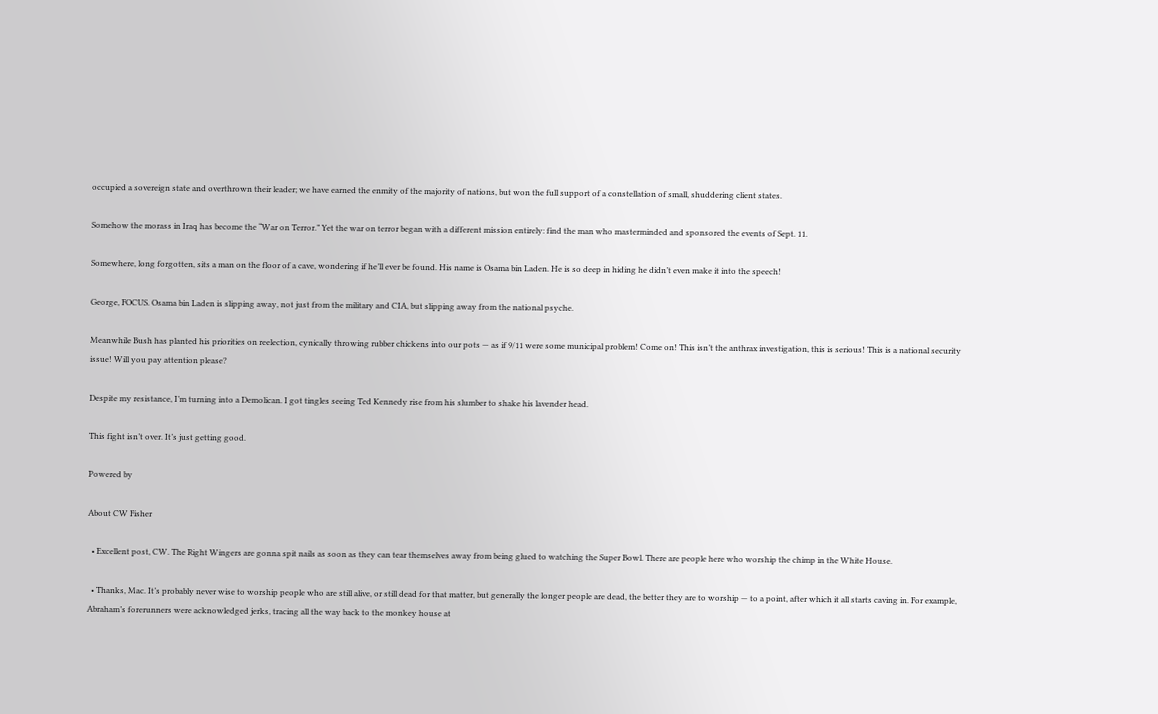occupied a sovereign state and overthrown their leader; we have earned the enmity of the majority of nations, but won the full support of a constellation of small, shuddering client states.

Somehow the morass in Iraq has become the “War on Terror.” Yet the war on terror began with a different mission entirely: find the man who masterminded and sponsored the events of Sept. 11.

Somewhere, long forgotten, sits a man on the floor of a cave, wondering if he’ll ever be found. His name is Osama bin Laden. He is so deep in hiding he didn’t even make it into the speech!

George, FOCUS. Osama bin Laden is slipping away, not just from the military and CIA, but slipping away from the national psyche.

Meanwhile Bush has planted his priorities on reelection, cynically throwing rubber chickens into our pots — as if 9/11 were some municipal problem! Come on! This isn’t the anthrax investigation, this is serious! This is a national security issue! Will you pay attention please?

Despite my resistance, I’m turning into a Demolican. I got tingles seeing Ted Kennedy rise from his slumber to shake his lavender head.

This fight isn’t over. It’s just getting good.

Powered by

About CW Fisher

  • Excellent post, CW. The Right Wingers are gonna spit nails as soon as they can tear themselves away from being glued to watching the Super Bowl. There are people here who worship the chimp in the White House.

  • Thanks, Mac. It’s probably never wise to worship people who are still alive, or still dead for that matter, but generally the longer people are dead, the better they are to worship — to a point, after which it all starts caving in. For example, Abraham’s forerunners were acknowledged jerks, tracing all the way back to the monkey house at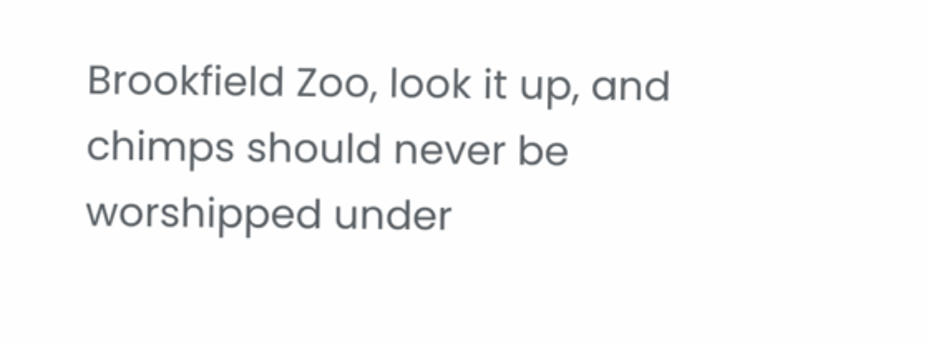Brookfield Zoo, look it up, and chimps should never be worshipped under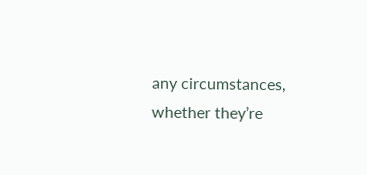any circumstances, whether they’re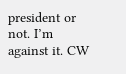president or not. I’m against it. CW